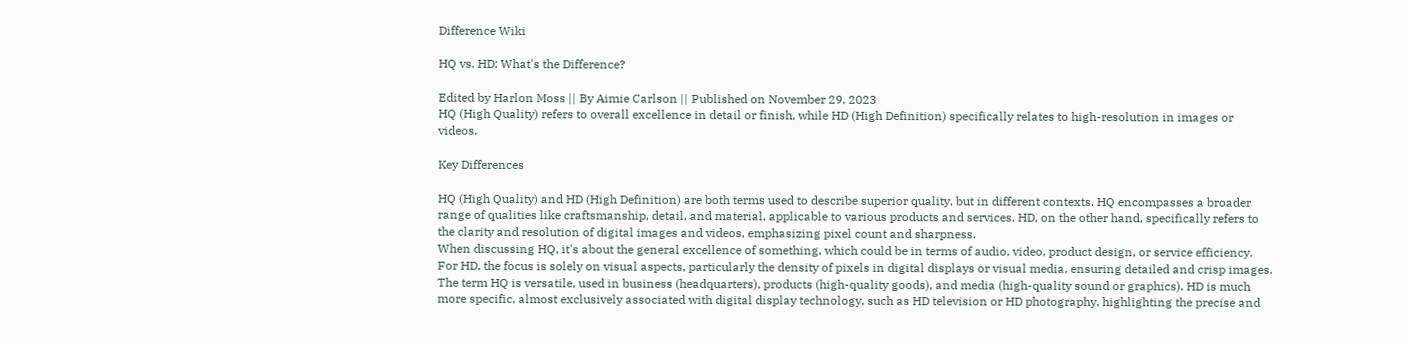Difference Wiki

HQ vs. HD: What's the Difference?

Edited by Harlon Moss || By Aimie Carlson || Published on November 29, 2023
HQ (High Quality) refers to overall excellence in detail or finish, while HD (High Definition) specifically relates to high-resolution in images or videos.

Key Differences

HQ (High Quality) and HD (High Definition) are both terms used to describe superior quality, but in different contexts. HQ encompasses a broader range of qualities like craftsmanship, detail, and material, applicable to various products and services. HD, on the other hand, specifically refers to the clarity and resolution of digital images and videos, emphasizing pixel count and sharpness.
When discussing HQ, it's about the general excellence of something, which could be in terms of audio, video, product design, or service efficiency. For HD, the focus is solely on visual aspects, particularly the density of pixels in digital displays or visual media, ensuring detailed and crisp images.
The term HQ is versatile, used in business (headquarters), products (high-quality goods), and media (high-quality sound or graphics). HD is much more specific, almost exclusively associated with digital display technology, such as HD television or HD photography, highlighting the precise and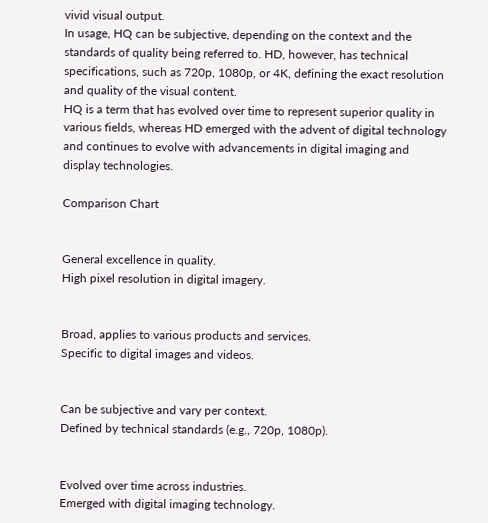vivid visual output.
In usage, HQ can be subjective, depending on the context and the standards of quality being referred to. HD, however, has technical specifications, such as 720p, 1080p, or 4K, defining the exact resolution and quality of the visual content.
HQ is a term that has evolved over time to represent superior quality in various fields, whereas HD emerged with the advent of digital technology and continues to evolve with advancements in digital imaging and display technologies.

Comparison Chart


General excellence in quality.
High pixel resolution in digital imagery.


Broad, applies to various products and services.
Specific to digital images and videos.


Can be subjective and vary per context.
Defined by technical standards (e.g., 720p, 1080p).


Evolved over time across industries.
Emerged with digital imaging technology.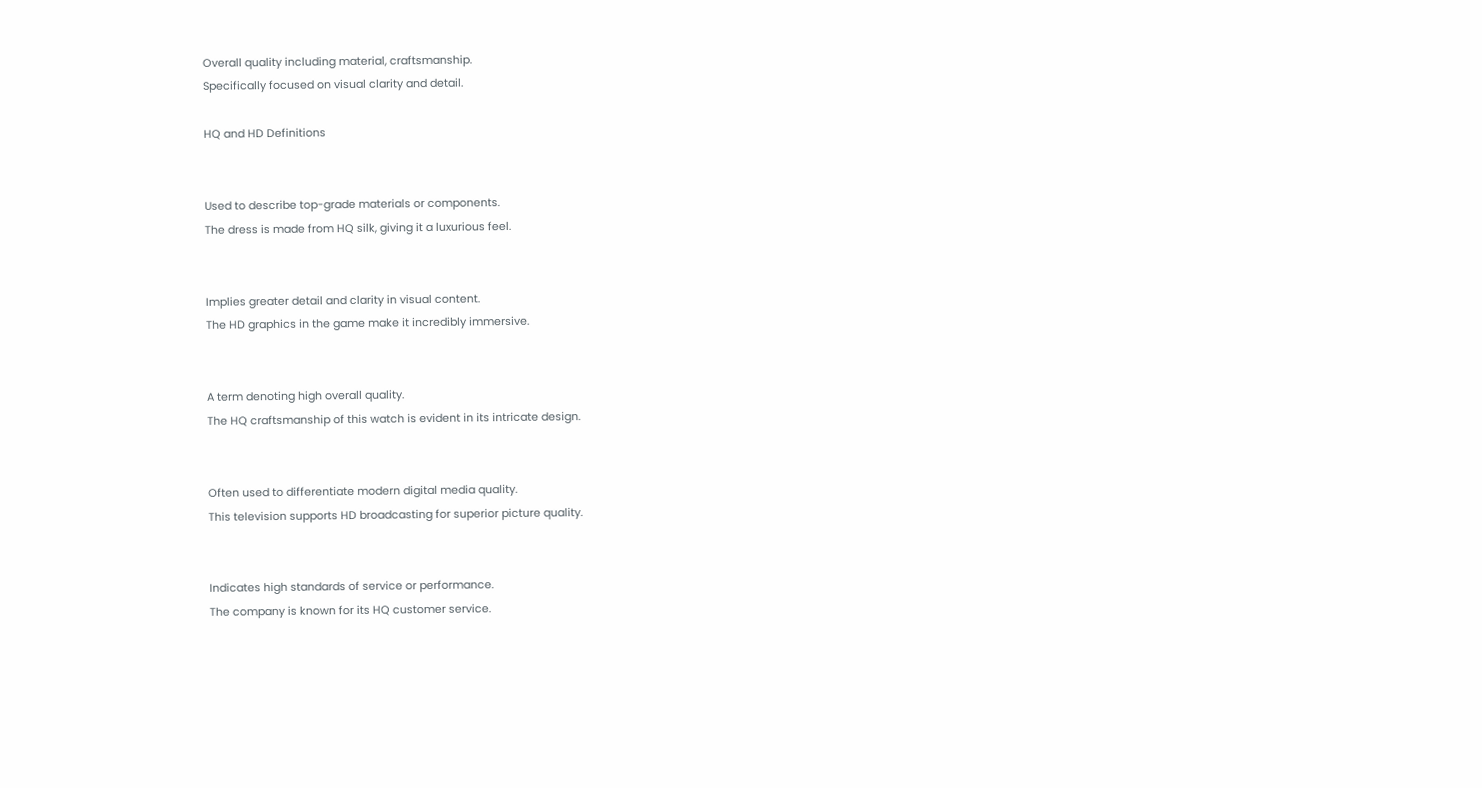Overall quality including material, craftsmanship.
Specifically focused on visual clarity and detail.

HQ and HD Definitions


Used to describe top-grade materials or components.
The dress is made from HQ silk, giving it a luxurious feel.


Implies greater detail and clarity in visual content.
The HD graphics in the game make it incredibly immersive.


A term denoting high overall quality.
The HQ craftsmanship of this watch is evident in its intricate design.


Often used to differentiate modern digital media quality.
This television supports HD broadcasting for superior picture quality.


Indicates high standards of service or performance.
The company is known for its HQ customer service.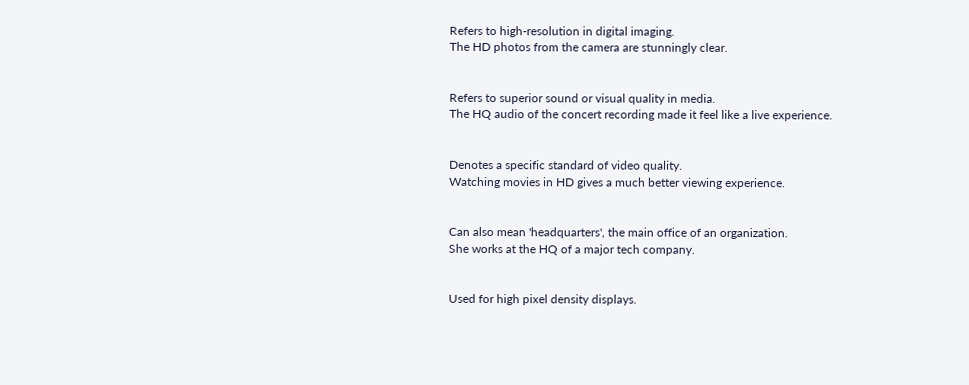Refers to high-resolution in digital imaging.
The HD photos from the camera are stunningly clear.


Refers to superior sound or visual quality in media.
The HQ audio of the concert recording made it feel like a live experience.


Denotes a specific standard of video quality.
Watching movies in HD gives a much better viewing experience.


Can also mean 'headquarters', the main office of an organization.
She works at the HQ of a major tech company.


Used for high pixel density displays.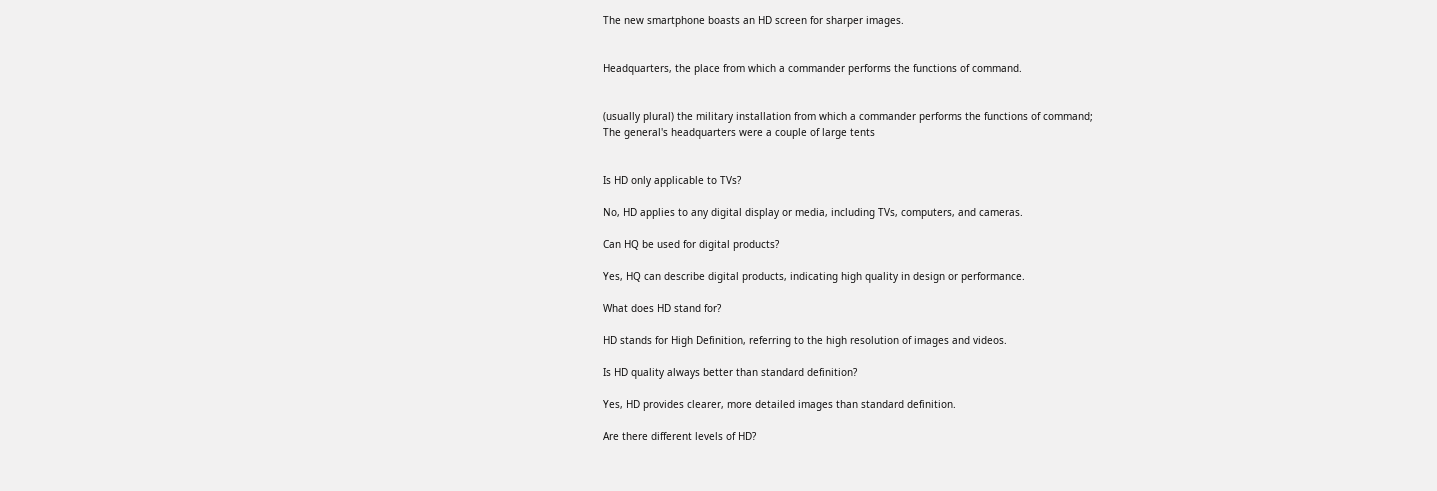The new smartphone boasts an HD screen for sharper images.


Headquarters, the place from which a commander performs the functions of command.


(usually plural) the military installation from which a commander performs the functions of command;
The general's headquarters were a couple of large tents


Is HD only applicable to TVs?

No, HD applies to any digital display or media, including TVs, computers, and cameras.

Can HQ be used for digital products?

Yes, HQ can describe digital products, indicating high quality in design or performance.

What does HD stand for?

HD stands for High Definition, referring to the high resolution of images and videos.

Is HD quality always better than standard definition?

Yes, HD provides clearer, more detailed images than standard definition.

Are there different levels of HD?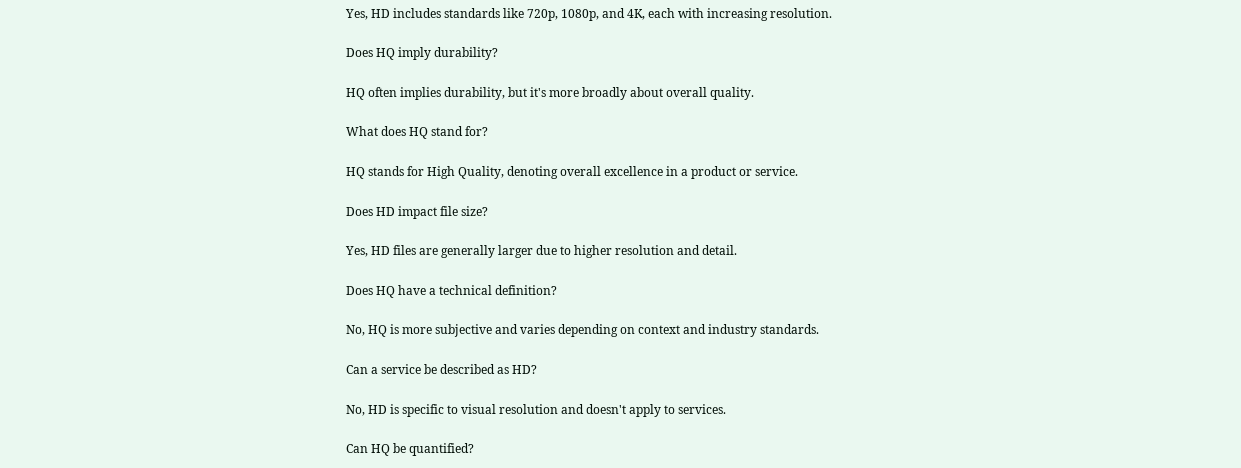Yes, HD includes standards like 720p, 1080p, and 4K, each with increasing resolution.

Does HQ imply durability?

HQ often implies durability, but it's more broadly about overall quality.

What does HQ stand for?

HQ stands for High Quality, denoting overall excellence in a product or service.

Does HD impact file size?

Yes, HD files are generally larger due to higher resolution and detail.

Does HQ have a technical definition?

No, HQ is more subjective and varies depending on context and industry standards.

Can a service be described as HD?

No, HD is specific to visual resolution and doesn't apply to services.

Can HQ be quantified?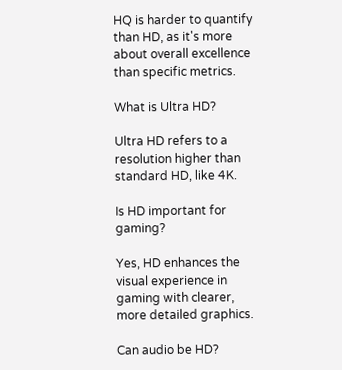HQ is harder to quantify than HD, as it's more about overall excellence than specific metrics.

What is Ultra HD?

Ultra HD refers to a resolution higher than standard HD, like 4K.

Is HD important for gaming?

Yes, HD enhances the visual experience in gaming with clearer, more detailed graphics.

Can audio be HD?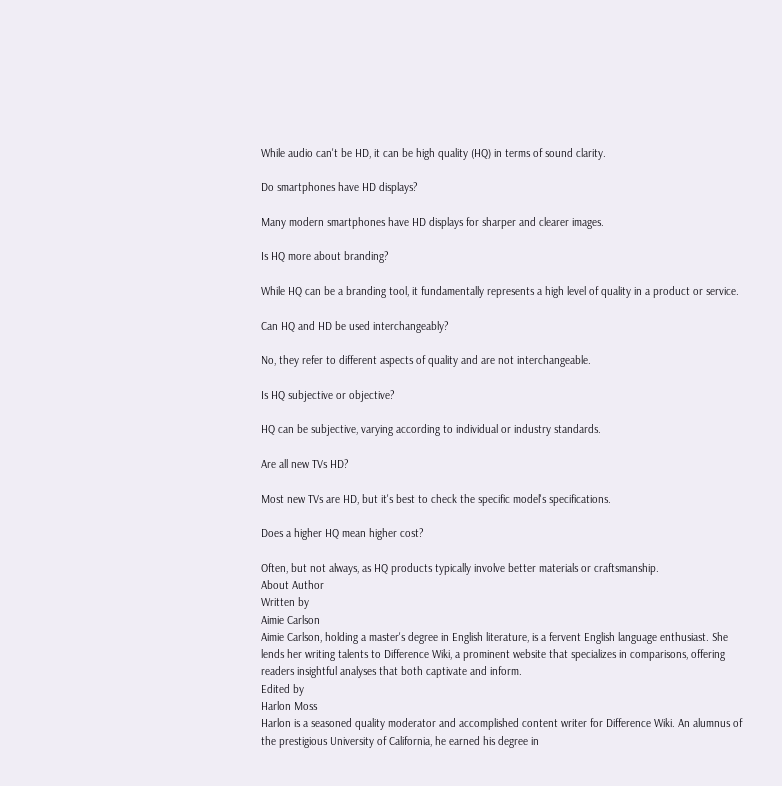While audio can't be HD, it can be high quality (HQ) in terms of sound clarity.

Do smartphones have HD displays?

Many modern smartphones have HD displays for sharper and clearer images.

Is HQ more about branding?

While HQ can be a branding tool, it fundamentally represents a high level of quality in a product or service.

Can HQ and HD be used interchangeably?

No, they refer to different aspects of quality and are not interchangeable.

Is HQ subjective or objective?

HQ can be subjective, varying according to individual or industry standards.

Are all new TVs HD?

Most new TVs are HD, but it's best to check the specific model's specifications.

Does a higher HQ mean higher cost?

Often, but not always, as HQ products typically involve better materials or craftsmanship.
About Author
Written by
Aimie Carlson
Aimie Carlson, holding a master's degree in English literature, is a fervent English language enthusiast. She lends her writing talents to Difference Wiki, a prominent website that specializes in comparisons, offering readers insightful analyses that both captivate and inform.
Edited by
Harlon Moss
Harlon is a seasoned quality moderator and accomplished content writer for Difference Wiki. An alumnus of the prestigious University of California, he earned his degree in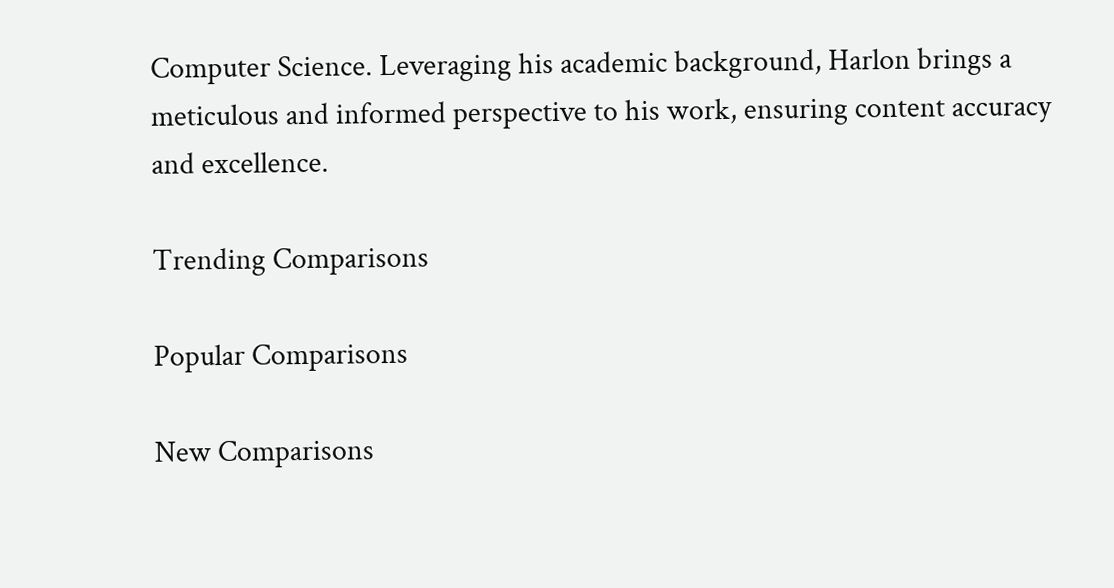Computer Science. Leveraging his academic background, Harlon brings a meticulous and informed perspective to his work, ensuring content accuracy and excellence.

Trending Comparisons

Popular Comparisons

New Comparisons